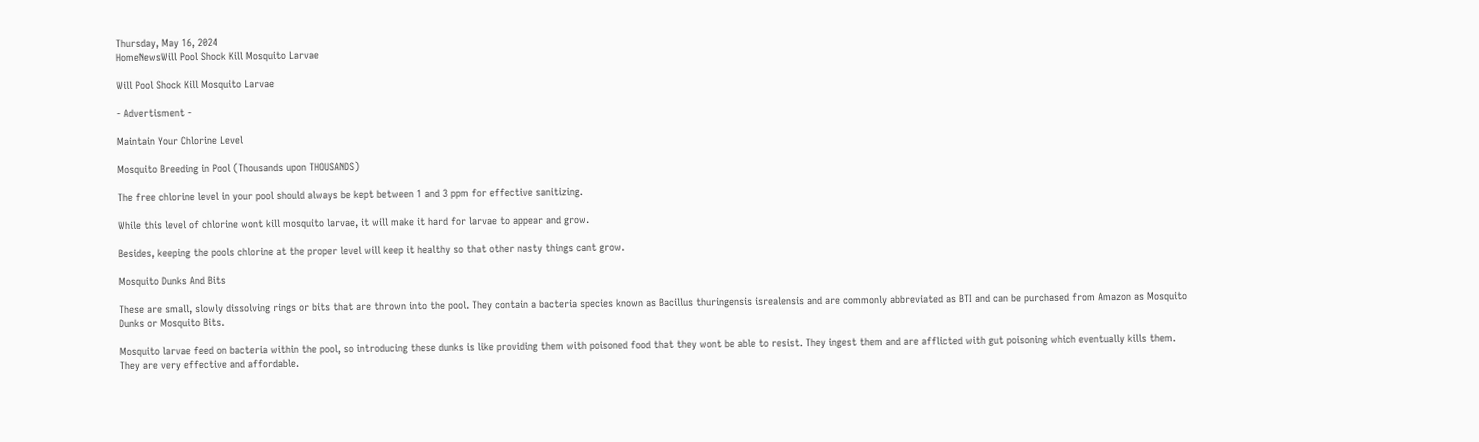Thursday, May 16, 2024
HomeNewsWill Pool Shock Kill Mosquito Larvae

Will Pool Shock Kill Mosquito Larvae

- Advertisment -

Maintain Your Chlorine Level

Mosquito Breeding in Pool (Thousands upon THOUSANDS)

The free chlorine level in your pool should always be kept between 1 and 3 ppm for effective sanitizing.

While this level of chlorine wont kill mosquito larvae, it will make it hard for larvae to appear and grow.

Besides, keeping the pools chlorine at the proper level will keep it healthy so that other nasty things cant grow.

Mosquito Dunks And Bits

These are small, slowly dissolving rings or bits that are thrown into the pool. They contain a bacteria species known as Bacillus thuringensis isrealensis and are commonly abbreviated as BTI and can be purchased from Amazon as Mosquito Dunks or Mosquito Bits.

Mosquito larvae feed on bacteria within the pool, so introducing these dunks is like providing them with poisoned food that they wont be able to resist. They ingest them and are afflicted with gut poisoning which eventually kills them. They are very effective and affordable.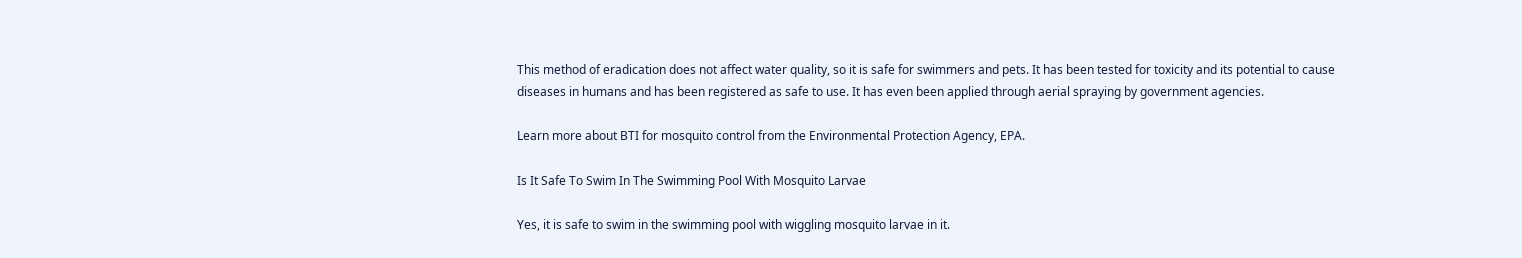This method of eradication does not affect water quality, so it is safe for swimmers and pets. It has been tested for toxicity and its potential to cause diseases in humans and has been registered as safe to use. It has even been applied through aerial spraying by government agencies.

Learn more about BTI for mosquito control from the Environmental Protection Agency, EPA.

Is It Safe To Swim In The Swimming Pool With Mosquito Larvae

Yes, it is safe to swim in the swimming pool with wiggling mosquito larvae in it.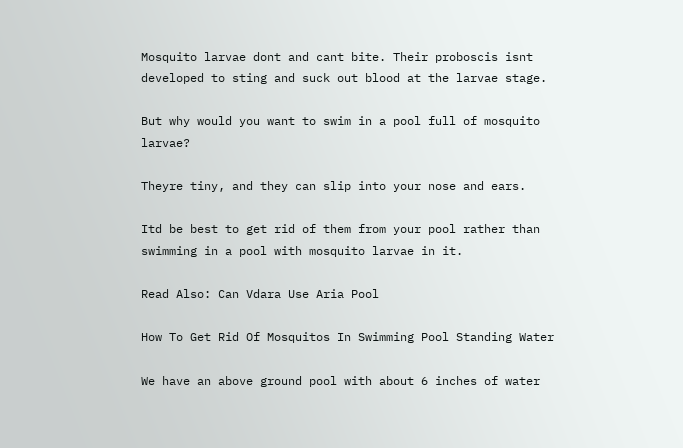Mosquito larvae dont and cant bite. Their proboscis isnt developed to sting and suck out blood at the larvae stage.

But why would you want to swim in a pool full of mosquito larvae?

Theyre tiny, and they can slip into your nose and ears.

Itd be best to get rid of them from your pool rather than swimming in a pool with mosquito larvae in it.

Read Also: Can Vdara Use Aria Pool

How To Get Rid Of Mosquitos In Swimming Pool Standing Water

We have an above ground pool with about 6 inches of water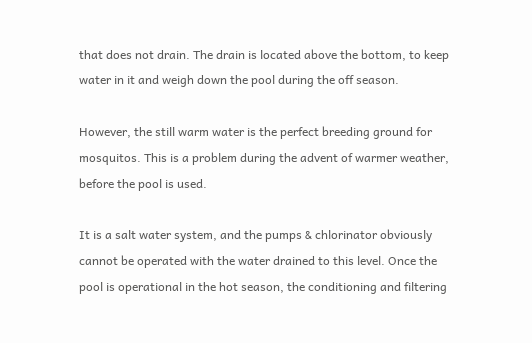that does not drain. The drain is located above the bottom, to keep water in it and weigh down the pool during the off season.

However, the still warm water is the perfect breeding ground for mosquitos. This is a problem during the advent of warmer weather, before the pool is used.

It is a salt water system, and the pumps & chlorinator obviously cannot be operated with the water drained to this level. Once the pool is operational in the hot season, the conditioning and filtering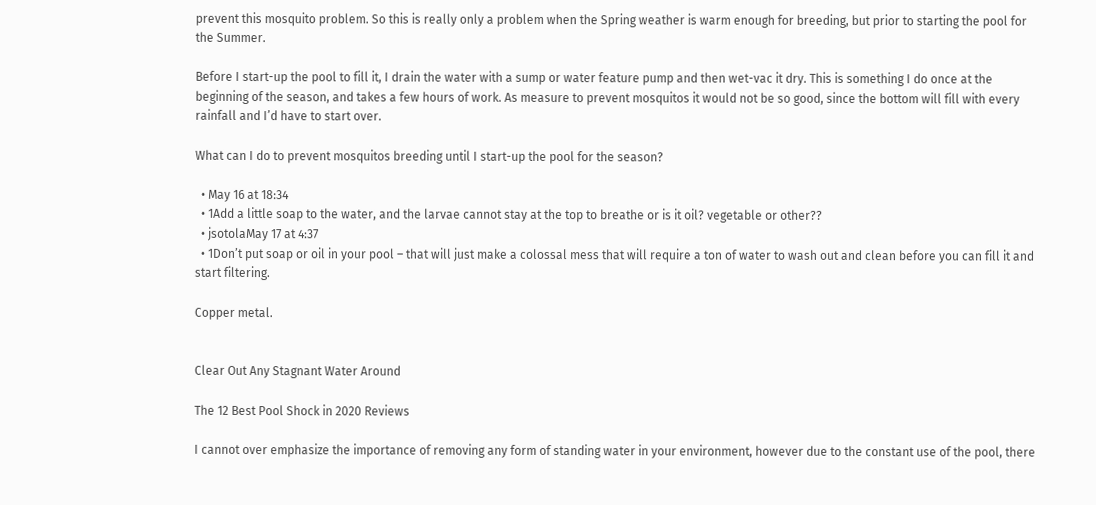prevent this mosquito problem. So this is really only a problem when the Spring weather is warm enough for breeding, but prior to starting the pool for the Summer.

Before I start-up the pool to fill it, I drain the water with a sump or water feature pump and then wet-vac it dry. This is something I do once at the beginning of the season, and takes a few hours of work. As measure to prevent mosquitos it would not be so good, since the bottom will fill with every rainfall and I’d have to start over.

What can I do to prevent mosquitos breeding until I start-up the pool for the season?

  • May 16 at 18:34
  • 1Add a little soap to the water, and the larvae cannot stay at the top to breathe or is it oil? vegetable or other??
  • jsotolaMay 17 at 4:37
  • 1Don’t put soap or oil in your pool – that will just make a colossal mess that will require a ton of water to wash out and clean before you can fill it and start filtering.

Copper metal.


Clear Out Any Stagnant Water Around

The 12 Best Pool Shock in 2020 Reviews

I cannot over emphasize the importance of removing any form of standing water in your environment, however due to the constant use of the pool, there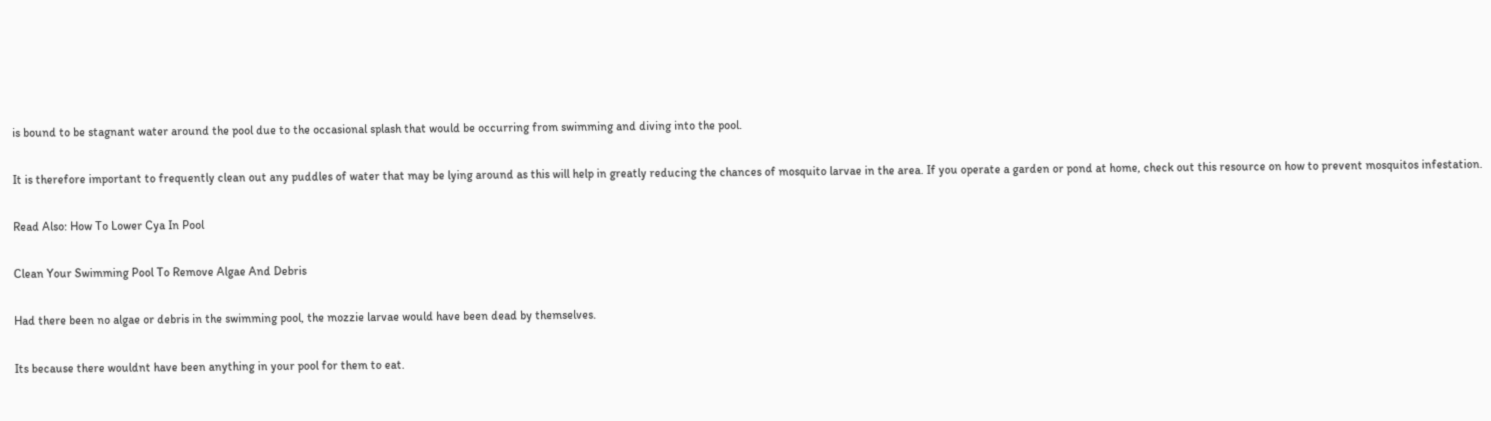is bound to be stagnant water around the pool due to the occasional splash that would be occurring from swimming and diving into the pool.

It is therefore important to frequently clean out any puddles of water that may be lying around as this will help in greatly reducing the chances of mosquito larvae in the area. If you operate a garden or pond at home, check out this resource on how to prevent mosquitos infestation.

Read Also: How To Lower Cya In Pool

Clean Your Swimming Pool To Remove Algae And Debris

Had there been no algae or debris in the swimming pool, the mozzie larvae would have been dead by themselves.

Its because there wouldnt have been anything in your pool for them to eat.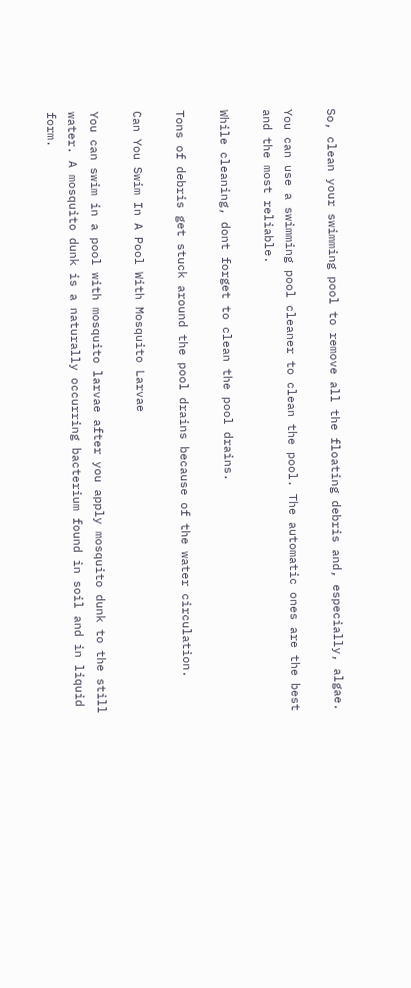So, clean your swimming pool to remove all the floating debris and, especially, algae.

You can use a swimming pool cleaner to clean the pool. The automatic ones are the best and the most reliable.

While cleaning, dont forget to clean the pool drains.

Tons of debris get stuck around the pool drains because of the water circulation.

Can You Swim In A Pool With Mosquito Larvae

You can swim in a pool with mosquito larvae after you apply mosquito dunk to the still water. A mosquito dunk is a naturally occurring bacterium found in soil and in liquid form.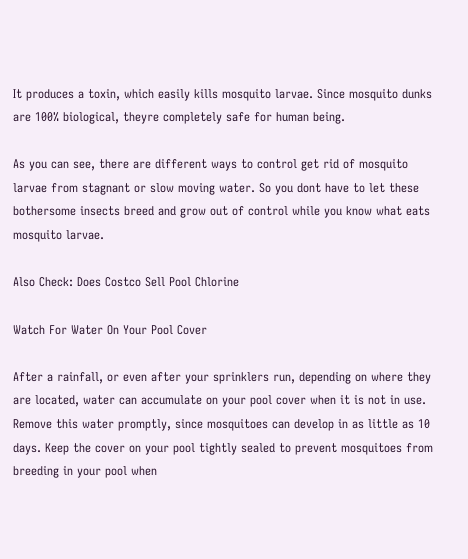It produces a toxin, which easily kills mosquito larvae. Since mosquito dunks are 100% biological, theyre completely safe for human being.

As you can see, there are different ways to control get rid of mosquito larvae from stagnant or slow moving water. So you dont have to let these bothersome insects breed and grow out of control while you know what eats mosquito larvae.

Also Check: Does Costco Sell Pool Chlorine

Watch For Water On Your Pool Cover

After a rainfall, or even after your sprinklers run, depending on where they are located, water can accumulate on your pool cover when it is not in use. Remove this water promptly, since mosquitoes can develop in as little as 10 days. Keep the cover on your pool tightly sealed to prevent mosquitoes from breeding in your pool when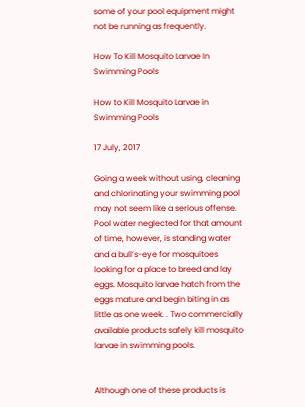some of your pool equipment might not be running as frequently.

How To Kill Mosquito Larvae In Swimming Pools

How to Kill Mosquito Larvae in Swimming Pools

17 July, 2017

Going a week without using, cleaning and chlorinating your swimming pool may not seem like a serious offense. Pool water neglected for that amount of time, however, is standing water and a bull’s-eye for mosquitoes looking for a place to breed and lay eggs. Mosquito larvae hatch from the eggs mature and begin biting in as little as one week. . Two commercially available products safely kill mosquito larvae in swimming pools.


Although one of these products is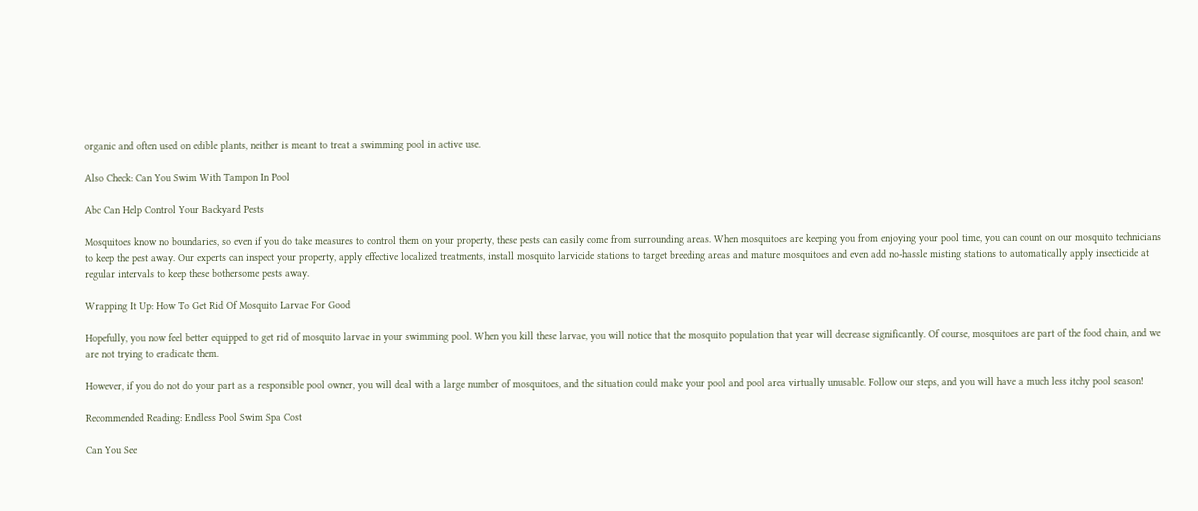organic and often used on edible plants, neither is meant to treat a swimming pool in active use.

Also Check: Can You Swim With Tampon In Pool

Abc Can Help Control Your Backyard Pests

Mosquitoes know no boundaries, so even if you do take measures to control them on your property, these pests can easily come from surrounding areas. When mosquitoes are keeping you from enjoying your pool time, you can count on our mosquito technicians to keep the pest away. Our experts can inspect your property, apply effective localized treatments, install mosquito larvicide stations to target breeding areas and mature mosquitoes and even add no-hassle misting stations to automatically apply insecticide at regular intervals to keep these bothersome pests away.

Wrapping It Up: How To Get Rid Of Mosquito Larvae For Good

Hopefully, you now feel better equipped to get rid of mosquito larvae in your swimming pool. When you kill these larvae, you will notice that the mosquito population that year will decrease significantly. Of course, mosquitoes are part of the food chain, and we are not trying to eradicate them.

However, if you do not do your part as a responsible pool owner, you will deal with a large number of mosquitoes, and the situation could make your pool and pool area virtually unusable. Follow our steps, and you will have a much less itchy pool season!

Recommended Reading: Endless Pool Swim Spa Cost

Can You See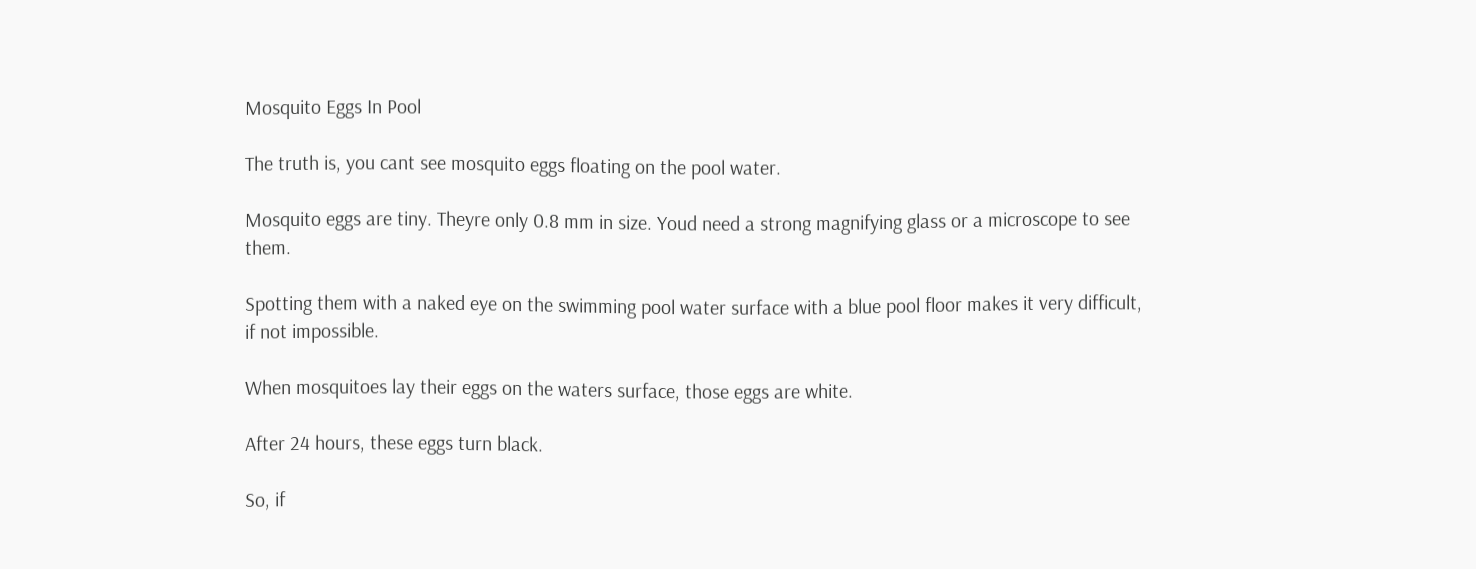Mosquito Eggs In Pool

The truth is, you cant see mosquito eggs floating on the pool water.

Mosquito eggs are tiny. Theyre only 0.8 mm in size. Youd need a strong magnifying glass or a microscope to see them.

Spotting them with a naked eye on the swimming pool water surface with a blue pool floor makes it very difficult, if not impossible.

When mosquitoes lay their eggs on the waters surface, those eggs are white.

After 24 hours, these eggs turn black.

So, if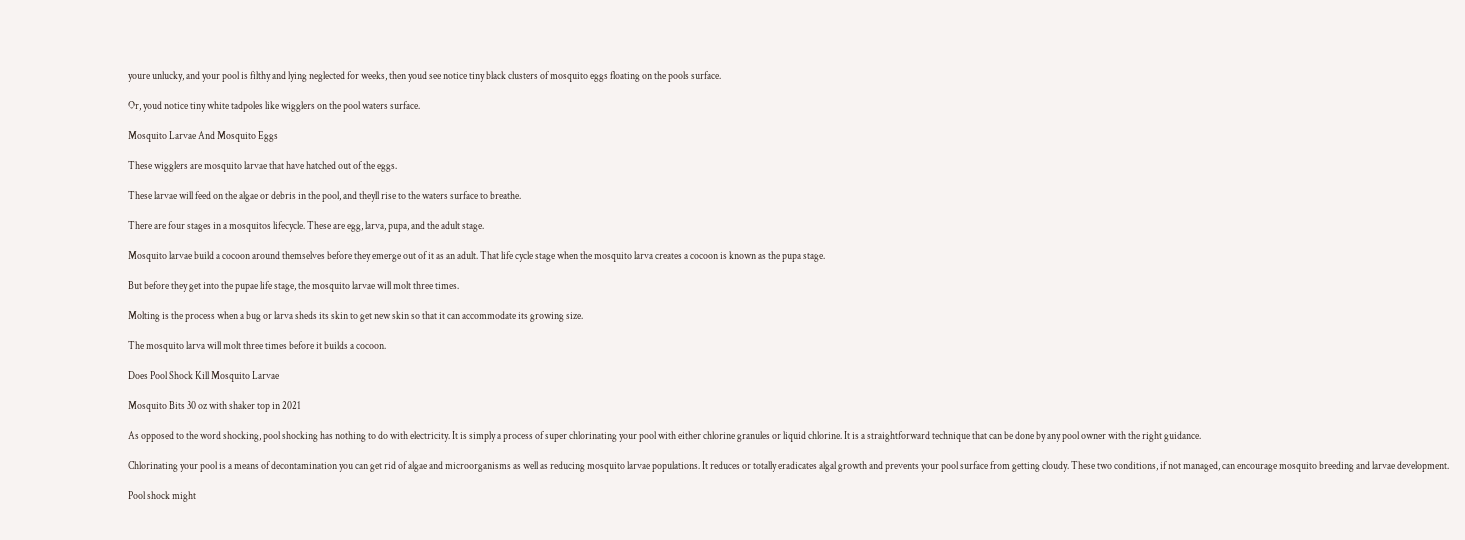youre unlucky, and your pool is filthy and lying neglected for weeks, then youd see notice tiny black clusters of mosquito eggs floating on the pools surface.

Or, youd notice tiny white tadpoles like wigglers on the pool waters surface.

Mosquito Larvae And Mosquito Eggs

These wigglers are mosquito larvae that have hatched out of the eggs.

These larvae will feed on the algae or debris in the pool, and theyll rise to the waters surface to breathe.

There are four stages in a mosquitos lifecycle. These are egg, larva, pupa, and the adult stage.

Mosquito larvae build a cocoon around themselves before they emerge out of it as an adult. That life cycle stage when the mosquito larva creates a cocoon is known as the pupa stage.

But before they get into the pupae life stage, the mosquito larvae will molt three times.

Molting is the process when a bug or larva sheds its skin to get new skin so that it can accommodate its growing size.

The mosquito larva will molt three times before it builds a cocoon.

Does Pool Shock Kill Mosquito Larvae

Mosquito Bits 30 oz with shaker top in 2021

As opposed to the word shocking, pool shocking has nothing to do with electricity. It is simply a process of super chlorinating your pool with either chlorine granules or liquid chlorine. It is a straightforward technique that can be done by any pool owner with the right guidance.

Chlorinating your pool is a means of decontamination you can get rid of algae and microorganisms as well as reducing mosquito larvae populations. It reduces or totally eradicates algal growth and prevents your pool surface from getting cloudy. These two conditions, if not managed, can encourage mosquito breeding and larvae development.

Pool shock might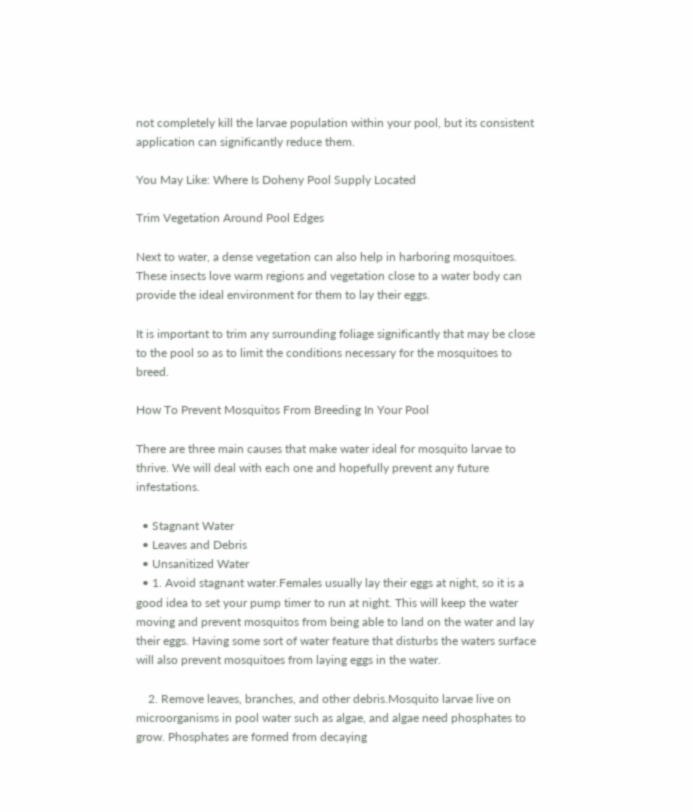not completely kill the larvae population within your pool, but its consistent application can significantly reduce them.

You May Like: Where Is Doheny Pool Supply Located

Trim Vegetation Around Pool Edges

Next to water, a dense vegetation can also help in harboring mosquitoes. These insects love warm regions and vegetation close to a water body can provide the ideal environment for them to lay their eggs.

It is important to trim any surrounding foliage significantly that may be close to the pool so as to limit the conditions necessary for the mosquitoes to breed.

How To Prevent Mosquitos From Breeding In Your Pool

There are three main causes that make water ideal for mosquito larvae to thrive. We will deal with each one and hopefully prevent any future infestations.

  • Stagnant Water
  • Leaves and Debris
  • Unsanitized Water
  • 1. Avoid stagnant water.Females usually lay their eggs at night, so it is a good idea to set your pump timer to run at night. This will keep the water moving and prevent mosquitos from being able to land on the water and lay their eggs. Having some sort of water feature that disturbs the waters surface will also prevent mosquitoes from laying eggs in the water.

    2. Remove leaves, branches, and other debris.Mosquito larvae live on microorganisms in pool water such as algae, and algae need phosphates to grow. Phosphates are formed from decaying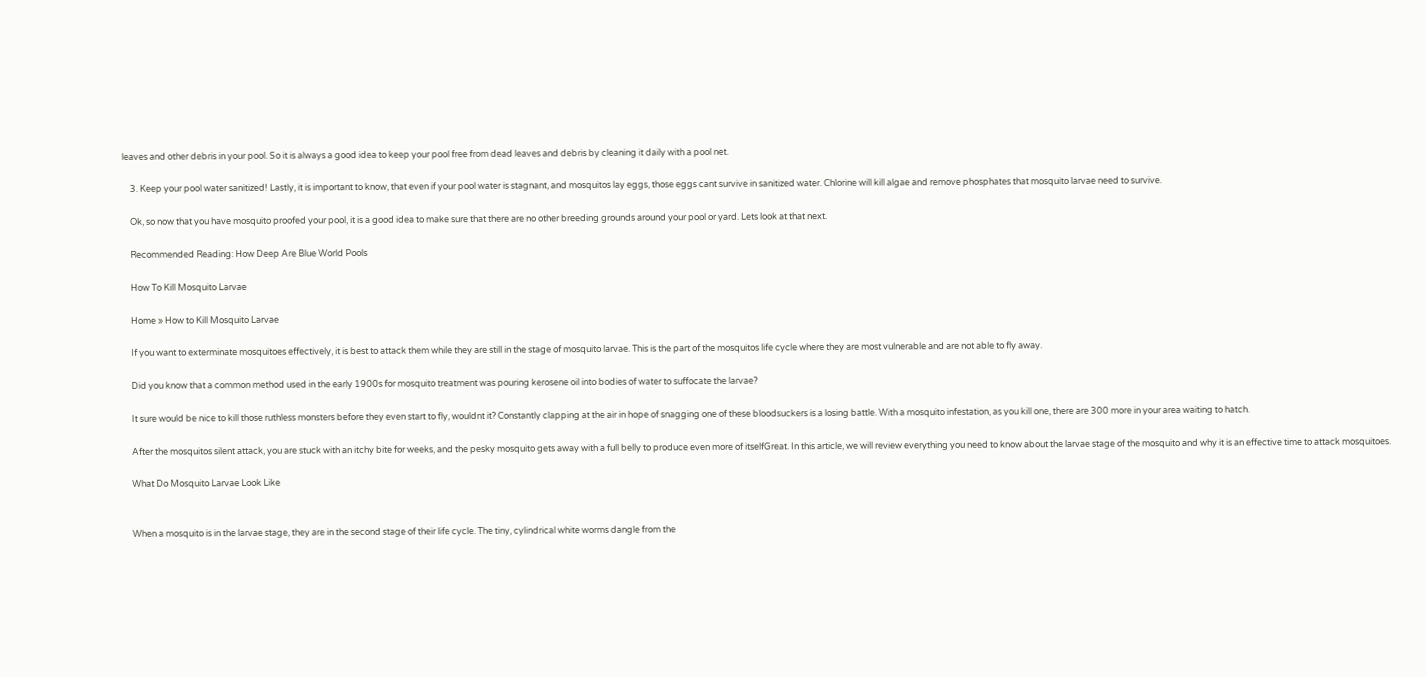leaves and other debris in your pool. So it is always a good idea to keep your pool free from dead leaves and debris by cleaning it daily with a pool net.

    3. Keep your pool water sanitized! Lastly, it is important to know, that even if your pool water is stagnant, and mosquitos lay eggs, those eggs cant survive in sanitized water. Chlorine will kill algae and remove phosphates that mosquito larvae need to survive.

    Ok, so now that you have mosquito proofed your pool, it is a good idea to make sure that there are no other breeding grounds around your pool or yard. Lets look at that next.

    Recommended Reading: How Deep Are Blue World Pools

    How To Kill Mosquito Larvae

    Home » How to Kill Mosquito Larvae

    If you want to exterminate mosquitoes effectively, it is best to attack them while they are still in the stage of mosquito larvae. This is the part of the mosquitos life cycle where they are most vulnerable and are not able to fly away.

    Did you know that a common method used in the early 1900s for mosquito treatment was pouring kerosene oil into bodies of water to suffocate the larvae?

    It sure would be nice to kill those ruthless monsters before they even start to fly, wouldnt it? Constantly clapping at the air in hope of snagging one of these bloodsuckers is a losing battle. With a mosquito infestation, as you kill one, there are 300 more in your area waiting to hatch.

    After the mosquitos silent attack, you are stuck with an itchy bite for weeks, and the pesky mosquito gets away with a full belly to produce even more of itselfGreat. In this article, we will review everything you need to know about the larvae stage of the mosquito and why it is an effective time to attack mosquitoes.

    What Do Mosquito Larvae Look Like


    When a mosquito is in the larvae stage, they are in the second stage of their life cycle. The tiny, cylindrical white worms dangle from the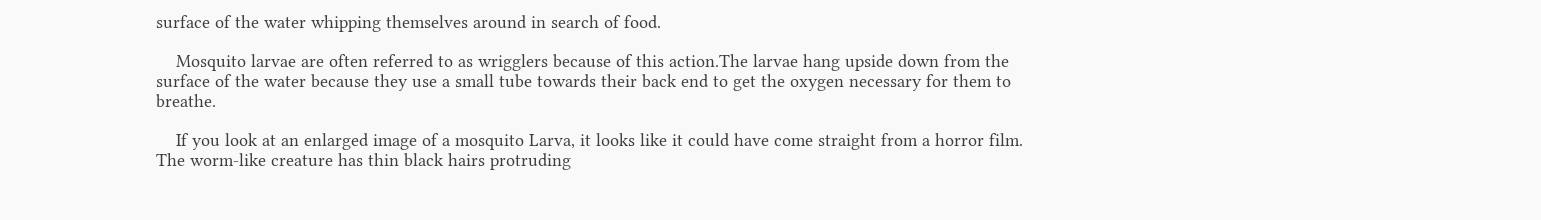surface of the water whipping themselves around in search of food.

    Mosquito larvae are often referred to as wrigglers because of this action.The larvae hang upside down from the surface of the water because they use a small tube towards their back end to get the oxygen necessary for them to breathe.

    If you look at an enlarged image of a mosquito Larva, it looks like it could have come straight from a horror film. The worm-like creature has thin black hairs protruding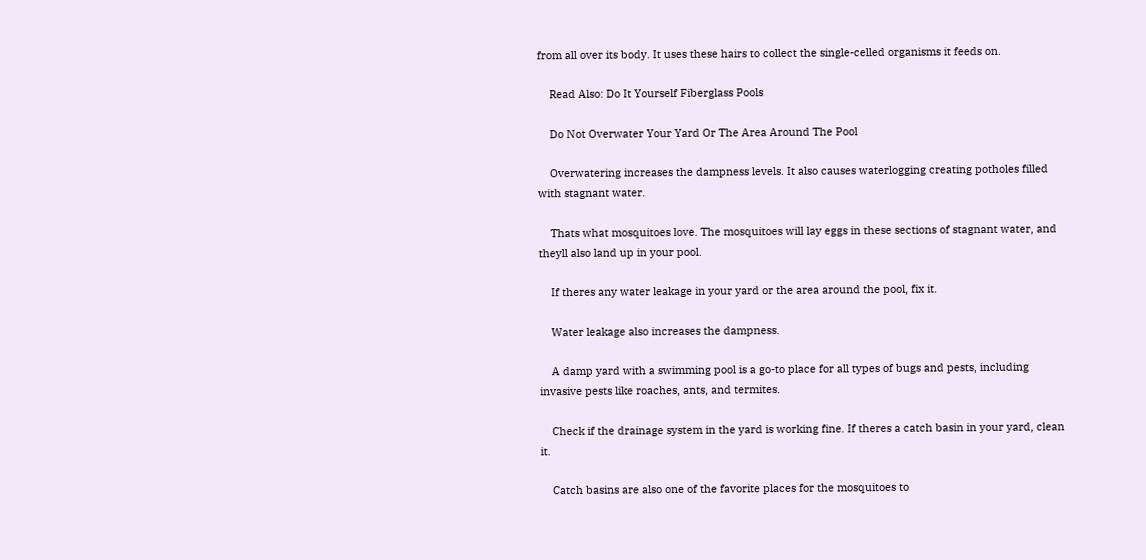from all over its body. It uses these hairs to collect the single-celled organisms it feeds on.

    Read Also: Do It Yourself Fiberglass Pools

    Do Not Overwater Your Yard Or The Area Around The Pool

    Overwatering increases the dampness levels. It also causes waterlogging creating potholes filled with stagnant water.

    Thats what mosquitoes love. The mosquitoes will lay eggs in these sections of stagnant water, and theyll also land up in your pool.

    If theres any water leakage in your yard or the area around the pool, fix it.

    Water leakage also increases the dampness.

    A damp yard with a swimming pool is a go-to place for all types of bugs and pests, including invasive pests like roaches, ants, and termites.

    Check if the drainage system in the yard is working fine. If theres a catch basin in your yard, clean it.

    Catch basins are also one of the favorite places for the mosquitoes to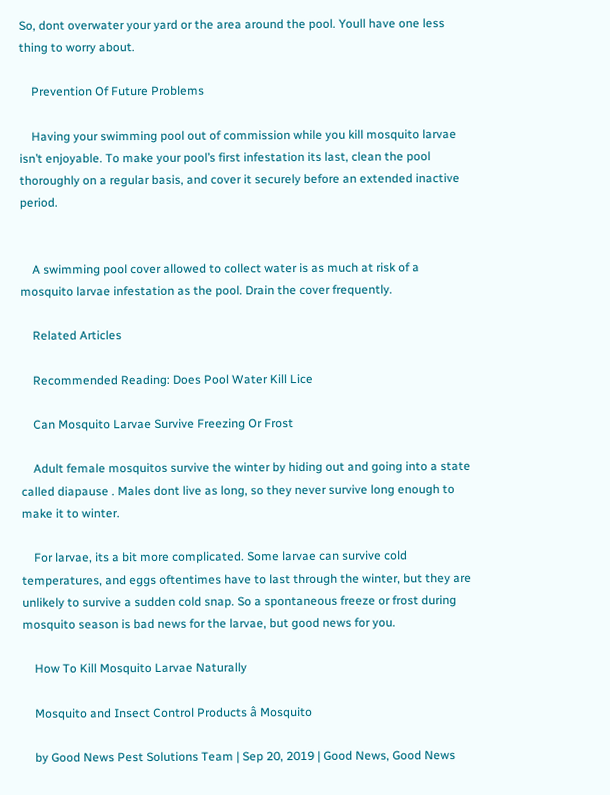So, dont overwater your yard or the area around the pool. Youll have one less thing to worry about.

    Prevention Of Future Problems

    Having your swimming pool out of commission while you kill mosquito larvae isn’t enjoyable. To make your pool’s first infestation its last, clean the pool thoroughly on a regular basis, and cover it securely before an extended inactive period.


    A swimming pool cover allowed to collect water is as much at risk of a mosquito larvae infestation as the pool. Drain the cover frequently.

    Related Articles

    Recommended Reading: Does Pool Water Kill Lice

    Can Mosquito Larvae Survive Freezing Or Frost

    Adult female mosquitos survive the winter by hiding out and going into a state called diapause . Males dont live as long, so they never survive long enough to make it to winter.

    For larvae, its a bit more complicated. Some larvae can survive cold temperatures, and eggs oftentimes have to last through the winter, but they are unlikely to survive a sudden cold snap. So a spontaneous freeze or frost during mosquito season is bad news for the larvae, but good news for you.

    How To Kill Mosquito Larvae Naturally

    Mosquito and Insect Control Products â Mosquito

    by Good News Pest Solutions Team | Sep 20, 2019 | Good News, Good News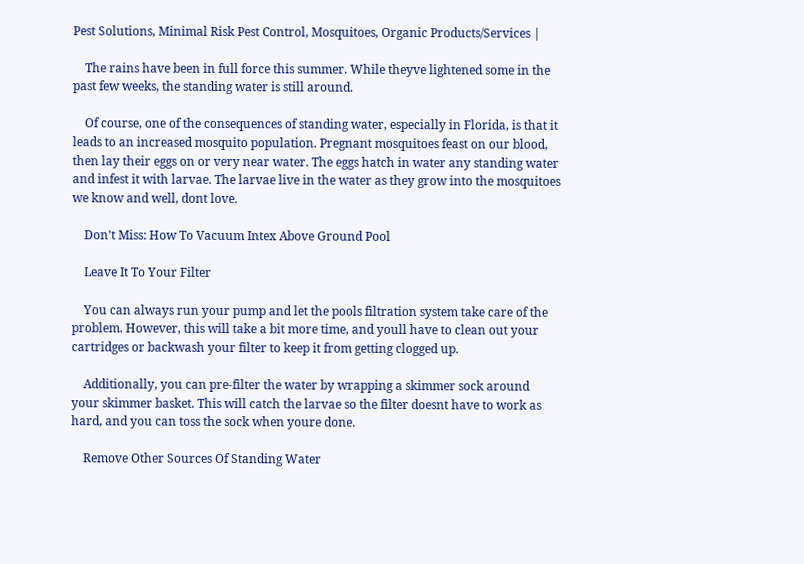Pest Solutions, Minimal Risk Pest Control, Mosquitoes, Organic Products/Services |

    The rains have been in full force this summer. While theyve lightened some in the past few weeks, the standing water is still around.

    Of course, one of the consequences of standing water, especially in Florida, is that it leads to an increased mosquito population. Pregnant mosquitoes feast on our blood, then lay their eggs on or very near water. The eggs hatch in water any standing water and infest it with larvae. The larvae live in the water as they grow into the mosquitoes we know and well, dont love.

    Don’t Miss: How To Vacuum Intex Above Ground Pool

    Leave It To Your Filter

    You can always run your pump and let the pools filtration system take care of the problem. However, this will take a bit more time, and youll have to clean out your cartridges or backwash your filter to keep it from getting clogged up.

    Additionally, you can pre-filter the water by wrapping a skimmer sock around your skimmer basket. This will catch the larvae so the filter doesnt have to work as hard, and you can toss the sock when youre done.

    Remove Other Sources Of Standing Water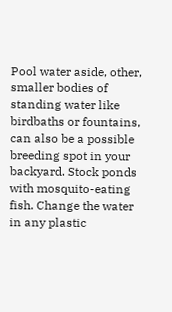Pool water aside, other, smaller bodies of standing water like birdbaths or fountains, can also be a possible breeding spot in your backyard. Stock ponds with mosquito-eating fish. Change the water in any plastic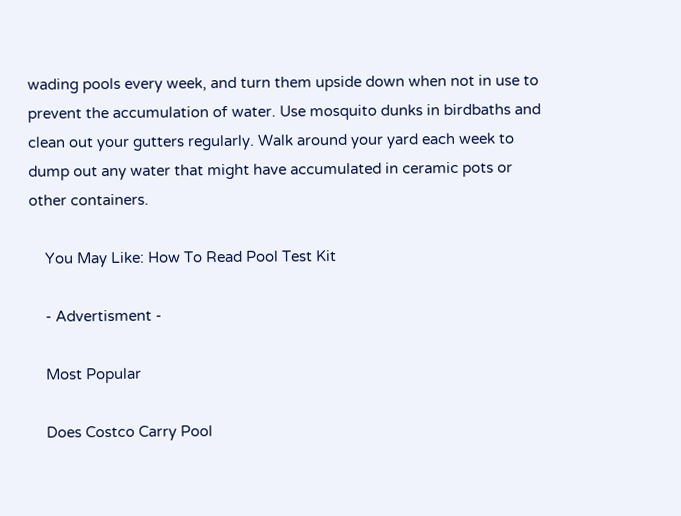wading pools every week, and turn them upside down when not in use to prevent the accumulation of water. Use mosquito dunks in birdbaths and clean out your gutters regularly. Walk around your yard each week to dump out any water that might have accumulated in ceramic pots or other containers.

    You May Like: How To Read Pool Test Kit

    - Advertisment -

    Most Popular

    Does Costco Carry Pool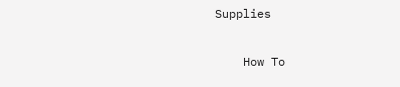Supplies

    How To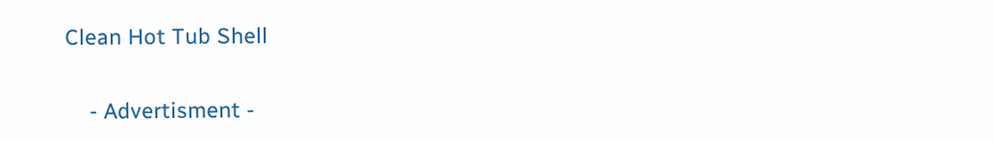Clean Hot Tub Shell

    - Advertisment -